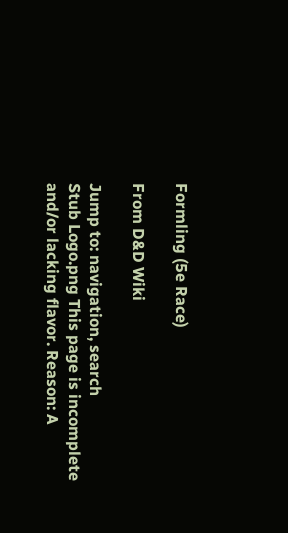Formling (5e Race)

From D&D Wiki

Jump to: navigation, search
Stub Logo.png This page is incomplete and/or lacking flavor. Reason: A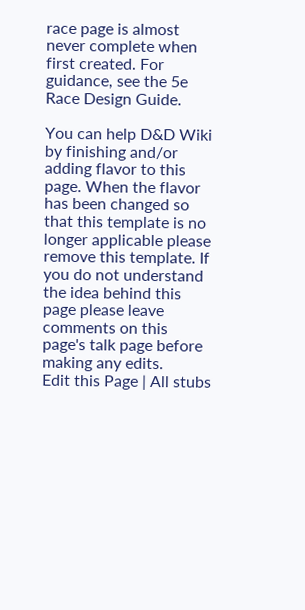race page is almost never complete when first created. For guidance, see the 5e Race Design Guide.

You can help D&D Wiki by finishing and/or adding flavor to this page. When the flavor has been changed so that this template is no longer applicable please remove this template. If you do not understand the idea behind this page please leave comments on this page's talk page before making any edits.
Edit this Page | All stubs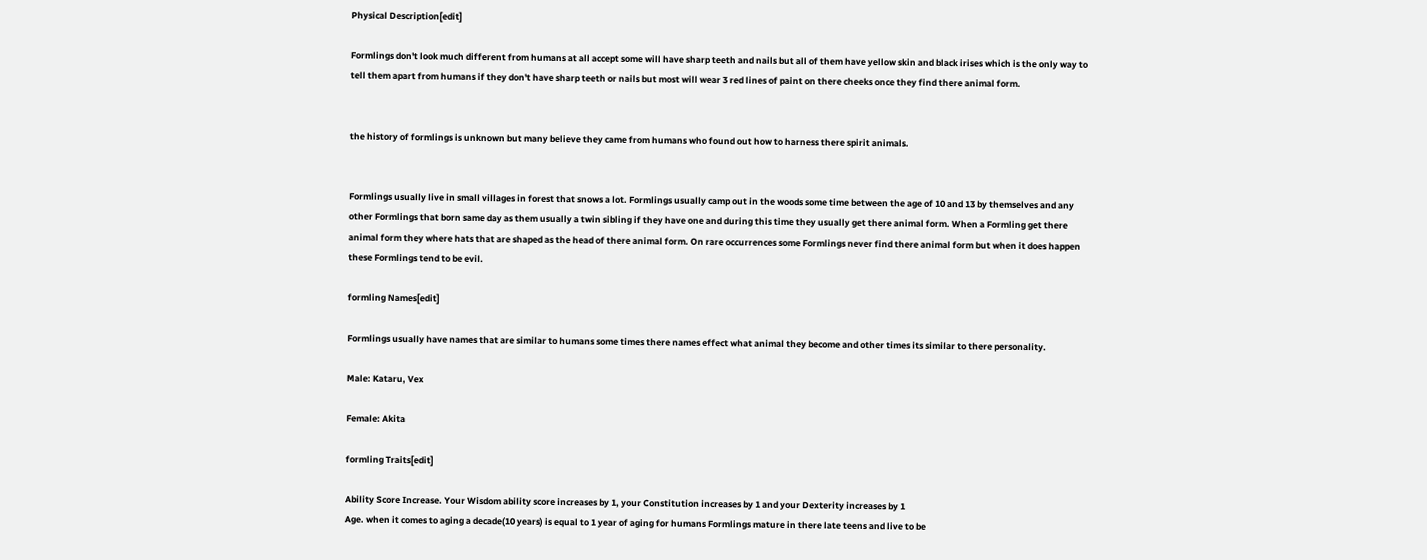Physical Description[edit]

Formlings don't look much different from humans at all accept some will have sharp teeth and nails but all of them have yellow skin and black irises which is the only way to tell them apart from humans if they don't have sharp teeth or nails but most will wear 3 red lines of paint on there cheeks once they find there animal form.


the history of formlings is unknown but many believe they came from humans who found out how to harness there spirit animals.


Formlings usually live in small villages in forest that snows a lot. Formlings usually camp out in the woods some time between the age of 10 and 13 by themselves and any other Formlings that born same day as them usually a twin sibling if they have one and during this time they usually get there animal form. When a Formling get there animal form they where hats that are shaped as the head of there animal form. On rare occurrences some Formlings never find there animal form but when it does happen these Formlings tend to be evil.

formling Names[edit]

Formlings usually have names that are similar to humans some times there names effect what animal they become and other times its similar to there personality.

Male: Kataru, Vex

Female: Akita

formling Traits[edit]

Ability Score Increase. Your Wisdom ability score increases by 1, your Constitution increases by 1 and your Dexterity increases by 1
Age. when it comes to aging a decade(10 years) is equal to 1 year of aging for humans Formlings mature in there late teens and live to be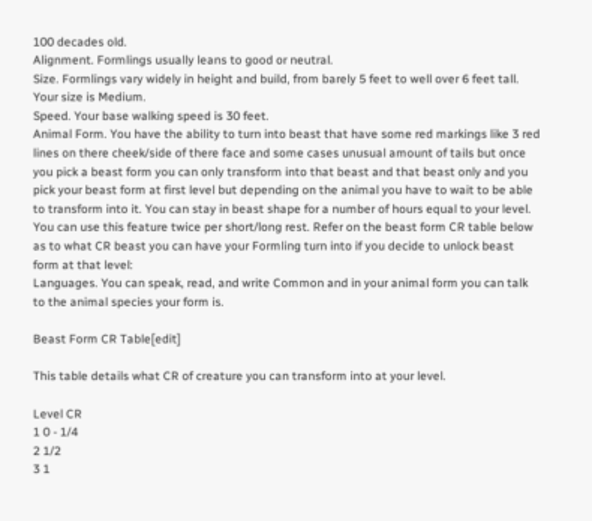100 decades old.
Alignment. Formlings usually leans to good or neutral.
Size. Formlings vary widely in height and build, from barely 5 feet to well over 6 feet tall. Your size is Medium.
Speed. Your base walking speed is 30 feet.
Animal Form. You have the ability to turn into beast that have some red markings like 3 red lines on there cheek/side of there face and some cases unusual amount of tails but once you pick a beast form you can only transform into that beast and that beast only and you pick your beast form at first level but depending on the animal you have to wait to be able to transform into it. You can stay in beast shape for a number of hours equal to your level. You can use this feature twice per short/long rest. Refer on the beast form CR table below as to what CR beast you can have your Formling turn into if you decide to unlock beast form at that level:
Languages. You can speak, read, and write Common and in your animal form you can talk to the animal species your form is.

Beast Form CR Table[edit]

This table details what CR of creature you can transform into at your level.

Level CR
1 0 - 1/4
2 1/2
3 1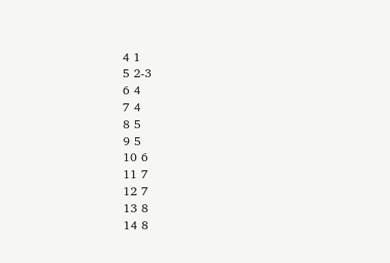4 1
5 2-3
6 4
7 4
8 5
9 5
10 6
11 7
12 7
13 8
14 8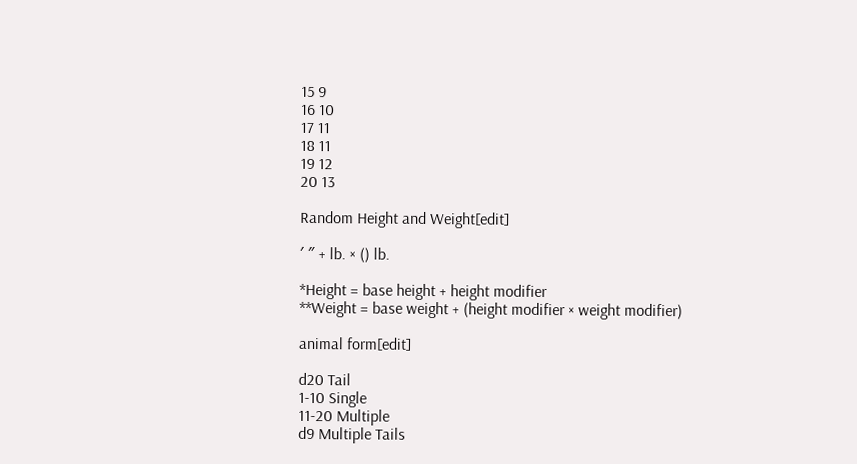15 9
16 10
17 11
18 11
19 12
20 13

Random Height and Weight[edit]

′ ″ + lb. × () lb.

*Height = base height + height modifier
**Weight = base weight + (height modifier × weight modifier)

animal form[edit]

d20 Tail
1-10 Single
11-20 Multiple
d9 Multiple Tails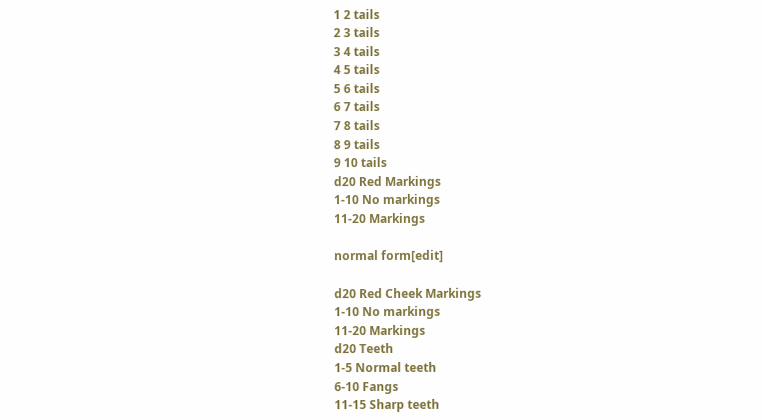1 2 tails
2 3 tails
3 4 tails
4 5 tails
5 6 tails
6 7 tails
7 8 tails
8 9 tails
9 10 tails
d20 Red Markings
1-10 No markings
11-20 Markings

normal form[edit]

d20 Red Cheek Markings
1-10 No markings
11-20 Markings
d20 Teeth
1-5 Normal teeth
6-10 Fangs
11-15 Sharp teeth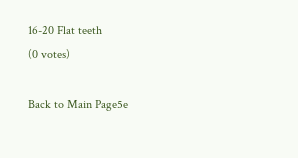16-20 Flat teeth
(0 votes)

Back to Main Page5e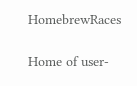HomebrewRaces

Home of user-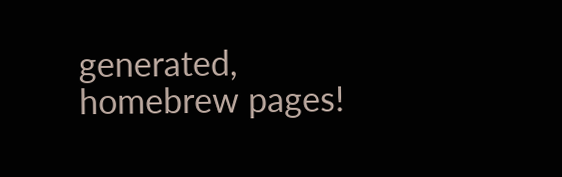generated,
homebrew pages!